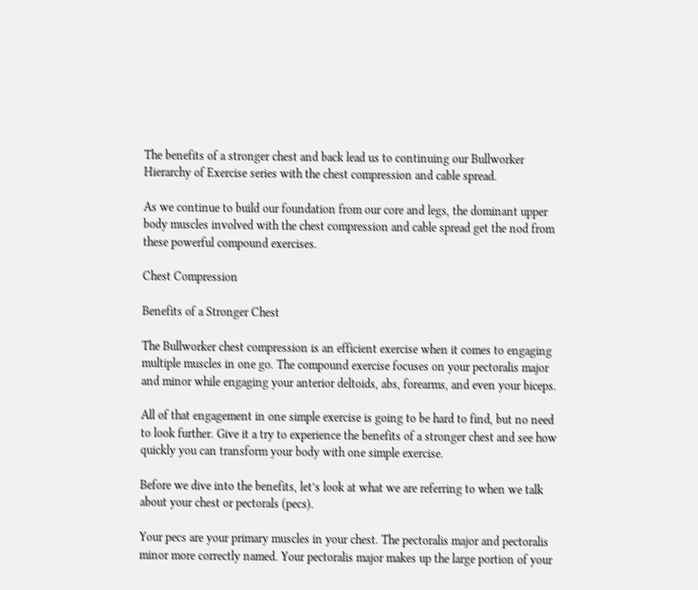The benefits of a stronger chest and back lead us to continuing our Bullworker Hierarchy of Exercise series with the chest compression and cable spread.

As we continue to build our foundation from our core and legs, the dominant upper body muscles involved with the chest compression and cable spread get the nod from these powerful compound exercises.

Chest Compression

Benefits of a Stronger Chest

The Bullworker chest compression is an efficient exercise when it comes to engaging multiple muscles in one go. The compound exercise focuses on your pectoralis major and minor while engaging your anterior deltoids, abs, forearms, and even your biceps.

All of that engagement in one simple exercise is going to be hard to find, but no need to look further. Give it a try to experience the benefits of a stronger chest and see how quickly you can transform your body with one simple exercise.

Before we dive into the benefits, let’s look at what we are referring to when we talk about your chest or pectorals (pecs).

Your pecs are your primary muscles in your chest. The pectoralis major and pectoralis minor more correctly named. Your pectoralis major makes up the large portion of your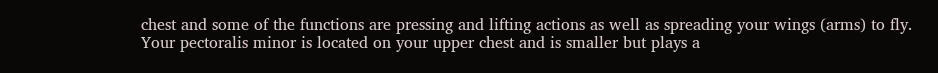chest and some of the functions are pressing and lifting actions as well as spreading your wings (arms) to fly. Your pectoralis minor is located on your upper chest and is smaller but plays a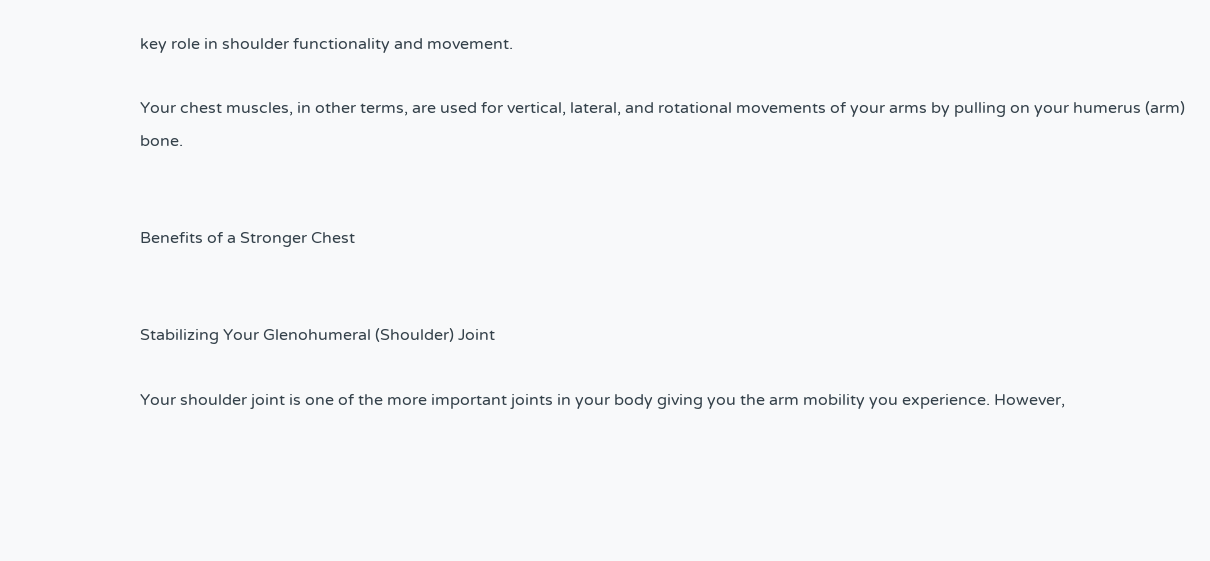key role in shoulder functionality and movement.

Your chest muscles, in other terms, are used for vertical, lateral, and rotational movements of your arms by pulling on your humerus (arm) bone.


Benefits of a Stronger Chest


Stabilizing Your Glenohumeral (Shoulder) Joint

Your shoulder joint is one of the more important joints in your body giving you the arm mobility you experience. However,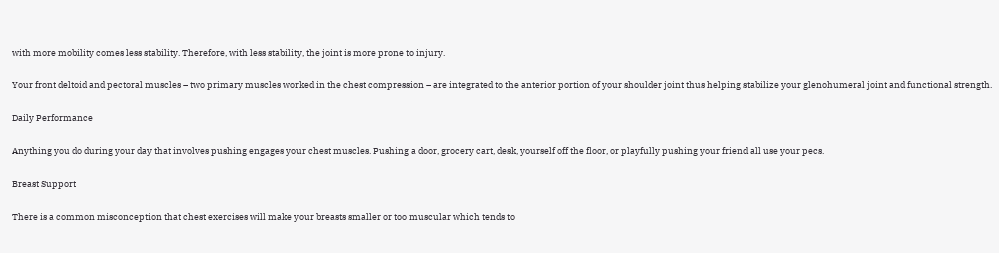with more mobility comes less stability. Therefore, with less stability, the joint is more prone to injury.

Your front deltoid and pectoral muscles – two primary muscles worked in the chest compression – are integrated to the anterior portion of your shoulder joint thus helping stabilize your glenohumeral joint and functional strength.

Daily Performance

Anything you do during your day that involves pushing engages your chest muscles. Pushing a door, grocery cart, desk, yourself off the floor, or playfully pushing your friend all use your pecs.

Breast Support

There is a common misconception that chest exercises will make your breasts smaller or too muscular which tends to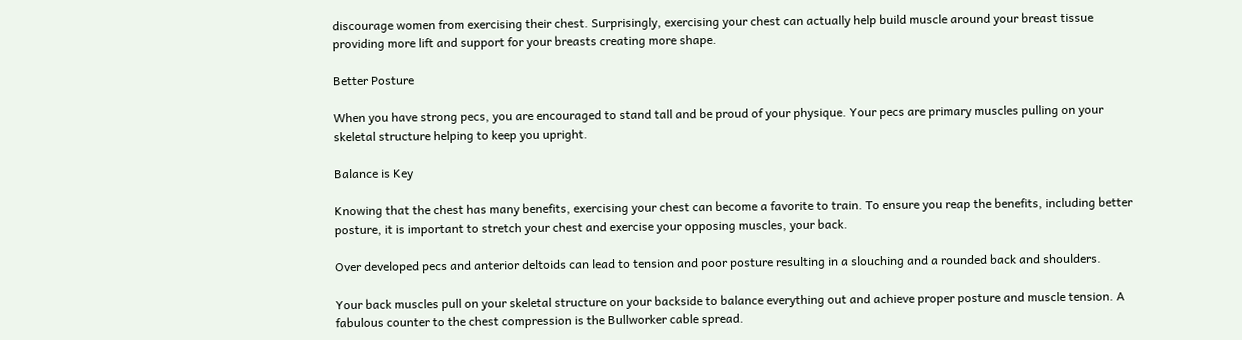discourage women from exercising their chest. Surprisingly, exercising your chest can actually help build muscle around your breast tissue providing more lift and support for your breasts creating more shape.

Better Posture

When you have strong pecs, you are encouraged to stand tall and be proud of your physique. Your pecs are primary muscles pulling on your skeletal structure helping to keep you upright.

Balance is Key

Knowing that the chest has many benefits, exercising your chest can become a favorite to train. To ensure you reap the benefits, including better posture, it is important to stretch your chest and exercise your opposing muscles, your back.

Over developed pecs and anterior deltoids can lead to tension and poor posture resulting in a slouching and a rounded back and shoulders.

Your back muscles pull on your skeletal structure on your backside to balance everything out and achieve proper posture and muscle tension. A fabulous counter to the chest compression is the Bullworker cable spread.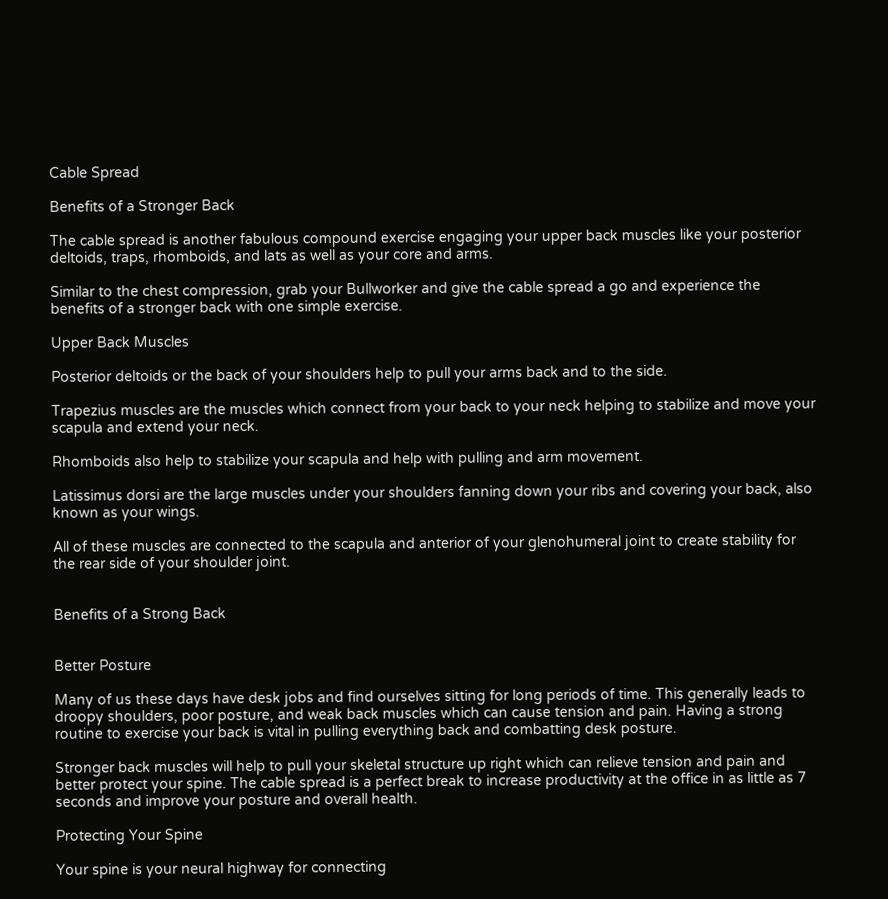Cable Spread

Benefits of a Stronger Back

The cable spread is another fabulous compound exercise engaging your upper back muscles like your posterior deltoids, traps, rhomboids, and lats as well as your core and arms.

Similar to the chest compression, grab your Bullworker and give the cable spread a go and experience the benefits of a stronger back with one simple exercise.

Upper Back Muscles

Posterior deltoids or the back of your shoulders help to pull your arms back and to the side.

Trapezius muscles are the muscles which connect from your back to your neck helping to stabilize and move your scapula and extend your neck.

Rhomboids also help to stabilize your scapula and help with pulling and arm movement.

Latissimus dorsi are the large muscles under your shoulders fanning down your ribs and covering your back, also known as your wings.

All of these muscles are connected to the scapula and anterior of your glenohumeral joint to create stability for the rear side of your shoulder joint.


Benefits of a Strong Back


Better Posture

Many of us these days have desk jobs and find ourselves sitting for long periods of time. This generally leads to droopy shoulders, poor posture, and weak back muscles which can cause tension and pain. Having a strong routine to exercise your back is vital in pulling everything back and combatting desk posture.

Stronger back muscles will help to pull your skeletal structure up right which can relieve tension and pain and better protect your spine. The cable spread is a perfect break to increase productivity at the office in as little as 7 seconds and improve your posture and overall health.

Protecting Your Spine

Your spine is your neural highway for connecting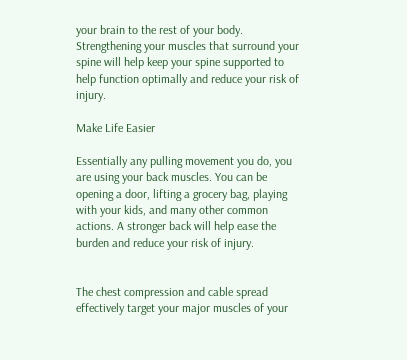your brain to the rest of your body. Strengthening your muscles that surround your spine will help keep your spine supported to help function optimally and reduce your risk of injury.

Make Life Easier

Essentially any pulling movement you do, you are using your back muscles. You can be opening a door, lifting a grocery bag, playing with your kids, and many other common actions. A stronger back will help ease the burden and reduce your risk of injury.


The chest compression and cable spread effectively target your major muscles of your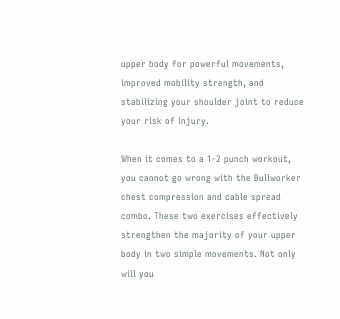upper body for powerful movements, improved mobility strength, and stabilizing your shoulder joint to reduce your risk of injury.

When it comes to a 1-2 punch workout, you cannot go wrong with the Bullworker chest compression and cable spread combo. These two exercises effectively strengthen the majority of your upper body in two simple movements. Not only will you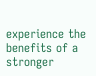experience the benefits of a stronger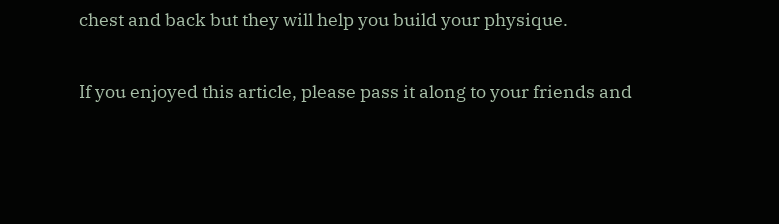chest and back but they will help you build your physique.

If you enjoyed this article, please pass it along to your friends and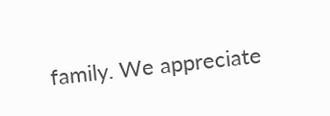family. We appreciate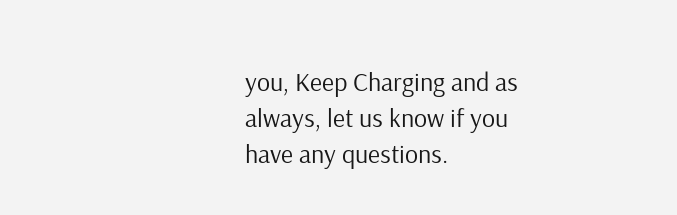you, Keep Charging and as always, let us know if you have any questions.